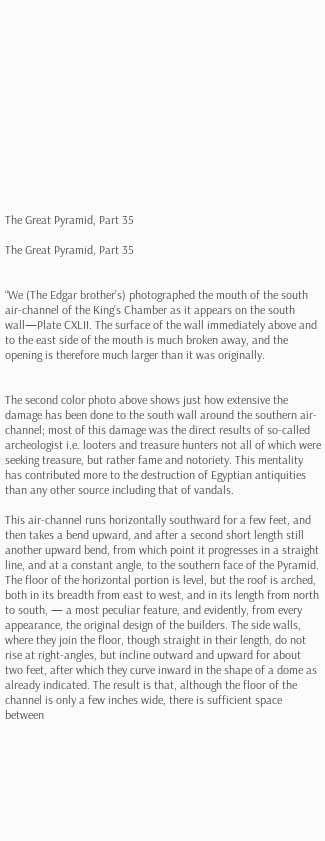The Great Pyramid, Part 35

The Great Pyramid, Part 35


“We (The Edgar brother’s) photographed the mouth of the south air-channel of the King’s Chamber as it appears on the south wall—Plate CXLII. The surface of the wall immediately above and to the east side of the mouth is much broken away, and the opening is therefore much larger than it was originally.


The second color photo above shows just how extensive the damage has been done to the south wall around the southern air-channel; most of this damage was the direct results of so-called archeologist i.e. looters and treasure hunters not all of which were seeking treasure, but rather fame and notoriety. This mentality has contributed more to the destruction of Egyptian antiquities than any other source including that of vandals.

This air-channel runs horizontally southward for a few feet, and then takes a bend upward, and after a second short length still another upward bend, from which point it progresses in a straight line, and at a constant angle, to the southern face of the Pyramid. The floor of the horizontal portion is level, but the roof is arched, both in its breadth from east to west, and in its length from north to south, — a most peculiar feature, and evidently, from every appearance, the original design of the builders. The side walls, where they join the floor, though straight in their length, do not rise at right-angles, but incline outward and upward for about two feet, after which they curve inward in the shape of a dome as already indicated. The result is that, although the floor of the channel is only a few inches wide, there is sufficient space between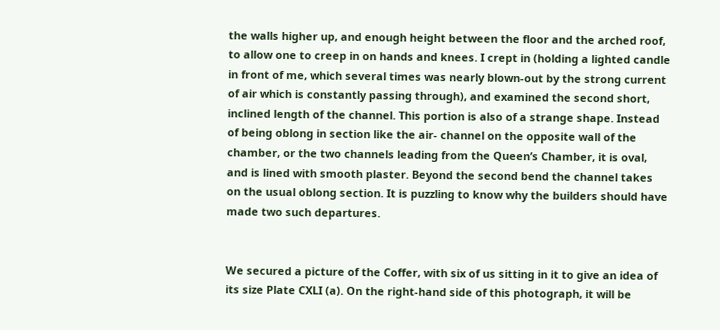the walls higher up, and enough height between the floor and the arched roof, to allow one to creep in on hands and knees. I crept in (holding a lighted candle in front of me, which several times was nearly blown-out by the strong current of air which is constantly passing through), and examined the second short, inclined length of the channel. This portion is also of a strange shape. Instead of being oblong in section like the air- channel on the opposite wall of the chamber, or the two channels leading from the Queen’s Chamber, it is oval, and is lined with smooth plaster. Beyond the second bend the channel takes on the usual oblong section. It is puzzling to know why the builders should have made two such departures.


We secured a picture of the Coffer, with six of us sitting in it to give an idea of its size Plate CXLI (a). On the right-hand side of this photograph, it will be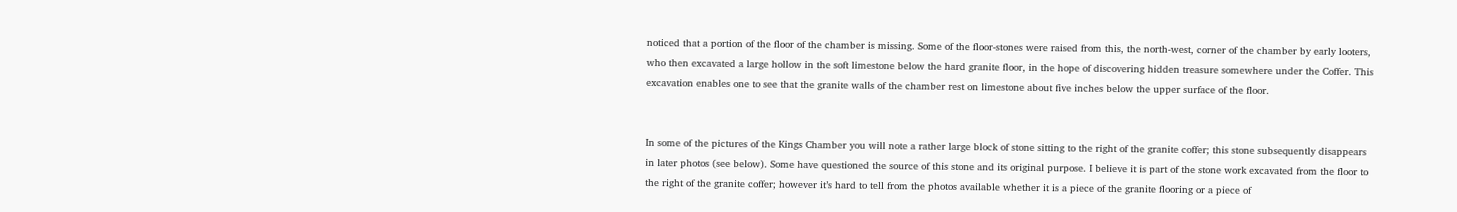noticed that a portion of the floor of the chamber is missing. Some of the floor-stones were raised from this, the north-west, corner of the chamber by early looters, who then excavated a large hollow in the soft limestone below the hard granite floor, in the hope of discovering hidden treasure somewhere under the Coffer. This excavation enables one to see that the granite walls of the chamber rest on limestone about five inches below the upper surface of the floor.


In some of the pictures of the Kings Chamber you will note a rather large block of stone sitting to the right of the granite coffer; this stone subsequently disappears in later photos (see below). Some have questioned the source of this stone and its original purpose. I believe it is part of the stone work excavated from the floor to the right of the granite coffer; however it’s hard to tell from the photos available whether it is a piece of the granite flooring or a piece of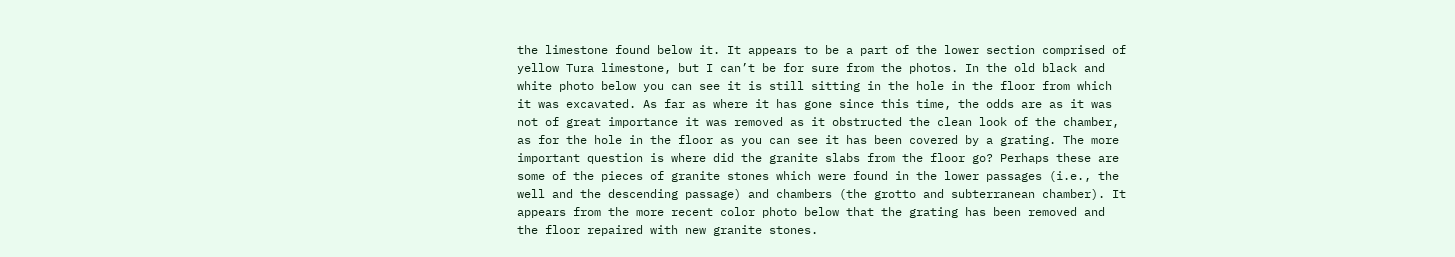the limestone found below it. It appears to be a part of the lower section comprised of yellow Tura limestone, but I can’t be for sure from the photos. In the old black and white photo below you can see it is still sitting in the hole in the floor from which it was excavated. As far as where it has gone since this time, the odds are as it was not of great importance it was removed as it obstructed the clean look of the chamber, as for the hole in the floor as you can see it has been covered by a grating. The more important question is where did the granite slabs from the floor go? Perhaps these are some of the pieces of granite stones which were found in the lower passages (i.e., the well and the descending passage) and chambers (the grotto and subterranean chamber). It appears from the more recent color photo below that the grating has been removed and the floor repaired with new granite stones.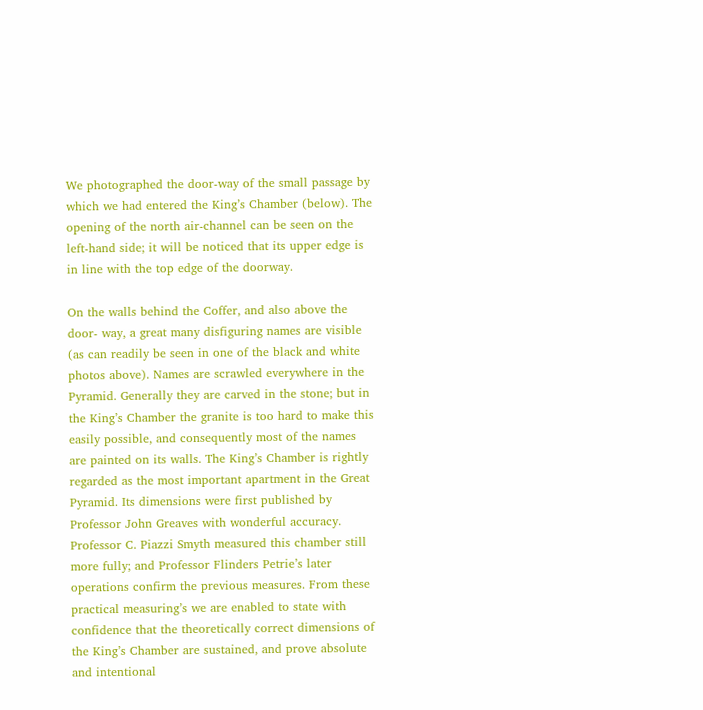We photographed the door-way of the small passage by which we had entered the King’s Chamber (below). The opening of the north air-channel can be seen on the left-hand side; it will be noticed that its upper edge is in line with the top edge of the doorway.

On the walls behind the Coffer, and also above the door- way, a great many disfiguring names are visible (as can readily be seen in one of the black and white photos above). Names are scrawled everywhere in the Pyramid. Generally they are carved in the stone; but in the King’s Chamber the granite is too hard to make this easily possible, and consequently most of the names are painted on its walls. The King’s Chamber is rightly regarded as the most important apartment in the Great Pyramid. Its dimensions were first published by Professor John Greaves with wonderful accuracy. Professor C. Piazzi Smyth measured this chamber still more fully; and Professor Flinders Petrie’s later operations confirm the previous measures. From these practical measuring’s we are enabled to state with confidence that the theoretically correct dimensions of the King’s Chamber are sustained, and prove absolute and intentional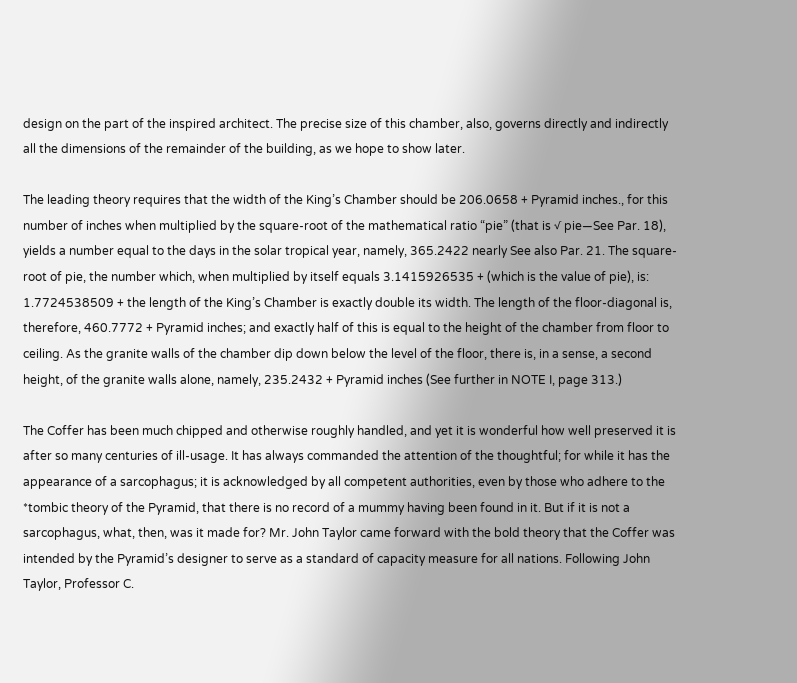design on the part of the inspired architect. The precise size of this chamber, also, governs directly and indirectly all the dimensions of the remainder of the building, as we hope to show later.

The leading theory requires that the width of the King’s Chamber should be 206.0658 + Pyramid inches., for this number of inches when multiplied by the square-root of the mathematical ratio “pie” (that is √ pie—See Par. 18), yields a number equal to the days in the solar tropical year, namely, 365.2422 nearly See also Par. 21. The square-root of pie, the number which, when multiplied by itself equals 3.1415926535 + (which is the value of pie), is:  1.7724538509 + the length of the King’s Chamber is exactly double its width. The length of the floor-diagonal is, therefore, 460.7772 + Pyramid inches; and exactly half of this is equal to the height of the chamber from floor to ceiling. As the granite walls of the chamber dip down below the level of the floor, there is, in a sense, a second height, of the granite walls alone, namely, 235.2432 + Pyramid inches (See further in NOTE I, page 313.)

The Coffer has been much chipped and otherwise roughly handled, and yet it is wonderful how well preserved it is after so many centuries of ill-usage. It has always commanded the attention of the thoughtful; for while it has the appearance of a sarcophagus; it is acknowledged by all competent authorities, even by those who adhere to the *tombic theory of the Pyramid, that there is no record of a mummy having been found in it. But if it is not a sarcophagus, what, then, was it made for? Mr. John Taylor came forward with the bold theory that the Coffer was intended by the Pyramid’s designer to serve as a standard of capacity measure for all nations. Following John Taylor, Professor C.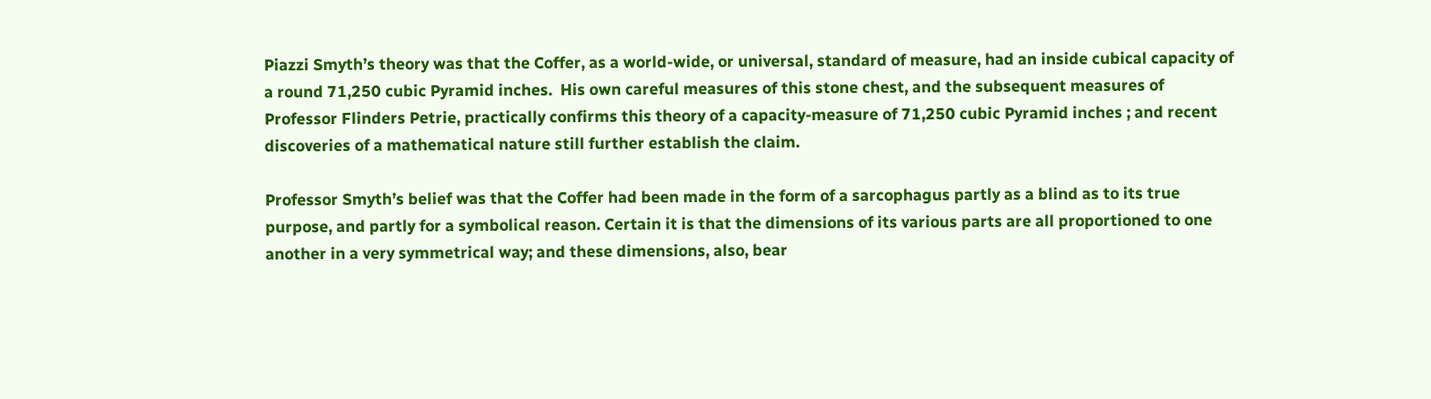Piazzi Smyth’s theory was that the Coffer, as a world-wide, or universal, standard of measure, had an inside cubical capacity of a round 71,250 cubic Pyramid inches.  His own careful measures of this stone chest, and the subsequent measures of Professor Flinders Petrie, practically confirms this theory of a capacity-measure of 71,250 cubic Pyramid inches ; and recent discoveries of a mathematical nature still further establish the claim.

Professor Smyth’s belief was that the Coffer had been made in the form of a sarcophagus partly as a blind as to its true purpose, and partly for a symbolical reason. Certain it is that the dimensions of its various parts are all proportioned to one another in a very symmetrical way; and these dimensions, also, bear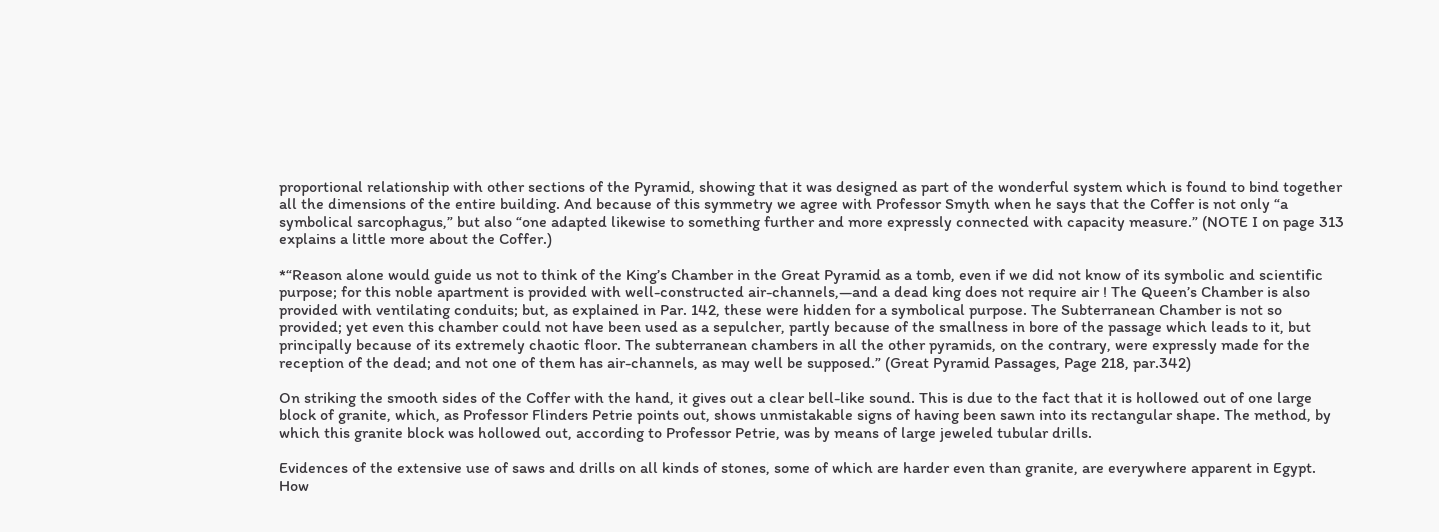proportional relationship with other sections of the Pyramid, showing that it was designed as part of the wonderful system which is found to bind together all the dimensions of the entire building. And because of this symmetry we agree with Professor Smyth when he says that the Coffer is not only “a symbolical sarcophagus,” but also “one adapted likewise to something further and more expressly connected with capacity measure.” (NOTE I on page 313 explains a little more about the Coffer.)

*“Reason alone would guide us not to think of the King’s Chamber in the Great Pyramid as a tomb, even if we did not know of its symbolic and scientific purpose; for this noble apartment is provided with well-constructed air-channels,—and a dead king does not require air ! The Queen’s Chamber is also provided with ventilating conduits; but, as explained in Par. 142, these were hidden for a symbolical purpose. The Subterranean Chamber is not so provided; yet even this chamber could not have been used as a sepulcher, partly because of the smallness in bore of the passage which leads to it, but principally because of its extremely chaotic floor. The subterranean chambers in all the other pyramids, on the contrary, were expressly made for the reception of the dead; and not one of them has air-channels, as may well be supposed.” (Great Pyramid Passages, Page 218, par.342)

On striking the smooth sides of the Coffer with the hand, it gives out a clear bell-like sound. This is due to the fact that it is hollowed out of one large block of granite, which, as Professor Flinders Petrie points out, shows unmistakable signs of having been sawn into its rectangular shape. The method, by which this granite block was hollowed out, according to Professor Petrie, was by means of large jeweled tubular drills.

Evidences of the extensive use of saws and drills on all kinds of stones, some of which are harder even than granite, are everywhere apparent in Egypt. How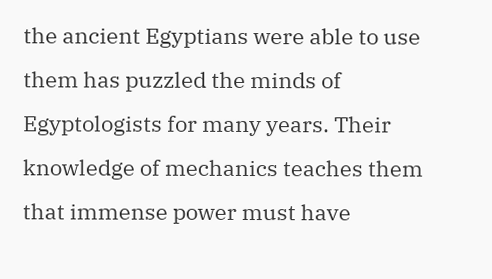the ancient Egyptians were able to use them has puzzled the minds of Egyptologists for many years. Their knowledge of mechanics teaches them that immense power must have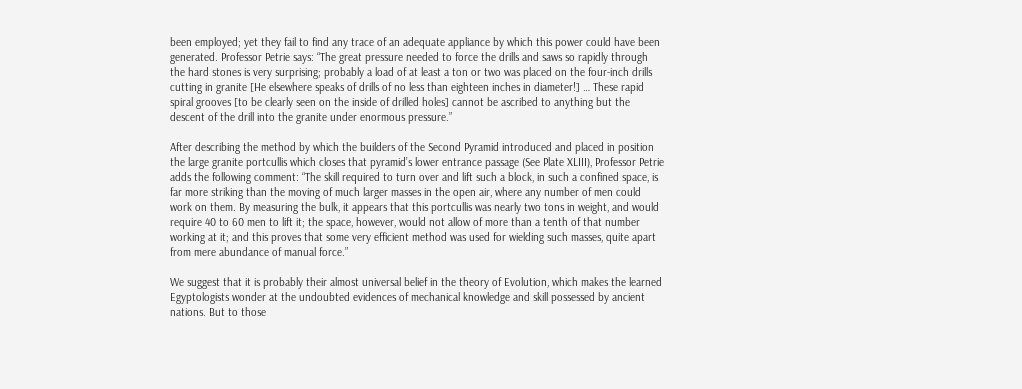been employed; yet they fail to find any trace of an adequate appliance by which this power could have been generated. Professor Petrie says: “The great pressure needed to force the drills and saws so rapidly through the hard stones is very surprising; probably a load of at least a ton or two was placed on the four-inch drills cutting in granite [He elsewhere speaks of drills of no less than eighteen inches in diameter!] … These rapid spiral grooves [to be clearly seen on the inside of drilled holes] cannot be ascribed to anything but the descent of the drill into the granite under enormous pressure.”

After describing the method by which the builders of the Second Pyramid introduced and placed in position the large granite portcullis which closes that pyramid’s lower entrance passage (See Plate XLIII), Professor Petrie adds the following comment: “The skill required to turn over and lift such a block, in such a confined space, is far more striking than the moving of much larger masses in the open air, where any number of men could work on them. By measuring the bulk, it appears that this portcullis was nearly two tons in weight, and would require 40 to 60 men to lift it; the space, however, would not allow of more than a tenth of that number working at it; and this proves that some very efficient method was used for wielding such masses, quite apart from mere abundance of manual force.”

We suggest that it is probably their almost universal belief in the theory of Evolution, which makes the learned Egyptologists wonder at the undoubted evidences of mechanical knowledge and skill possessed by ancient nations. But to those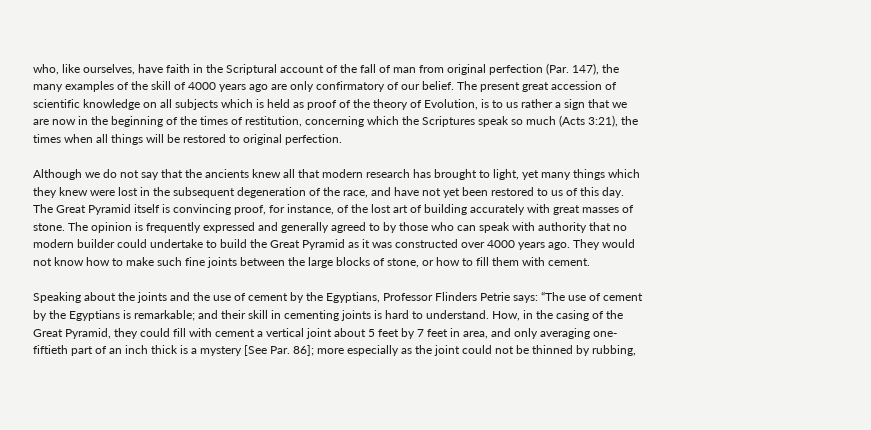who, like ourselves, have faith in the Scriptural account of the fall of man from original perfection (Par. 147), the many examples of the skill of 4000 years ago are only confirmatory of our belief. The present great accession of scientific knowledge on all subjects which is held as proof of the theory of Evolution, is to us rather a sign that we are now in the beginning of the times of restitution, concerning which the Scriptures speak so much (Acts 3:21), the times when all things will be restored to original perfection.

Although we do not say that the ancients knew all that modern research has brought to light, yet many things which they knew were lost in the subsequent degeneration of the race, and have not yet been restored to us of this day. The Great Pyramid itself is convincing proof, for instance, of the lost art of building accurately with great masses of stone. The opinion is frequently expressed and generally agreed to by those who can speak with authority that no modern builder could undertake to build the Great Pyramid as it was constructed over 4000 years ago. They would not know how to make such fine joints between the large blocks of stone, or how to fill them with cement.

Speaking about the joints and the use of cement by the Egyptians, Professor Flinders Petrie says: “The use of cement by the Egyptians is remarkable; and their skill in cementing joints is hard to understand. How, in the casing of the Great Pyramid, they could fill with cement a vertical joint about 5 feet by 7 feet in area, and only averaging one-fiftieth part of an inch thick is a mystery [See Par. 86]; more especially as the joint could not be thinned by rubbing,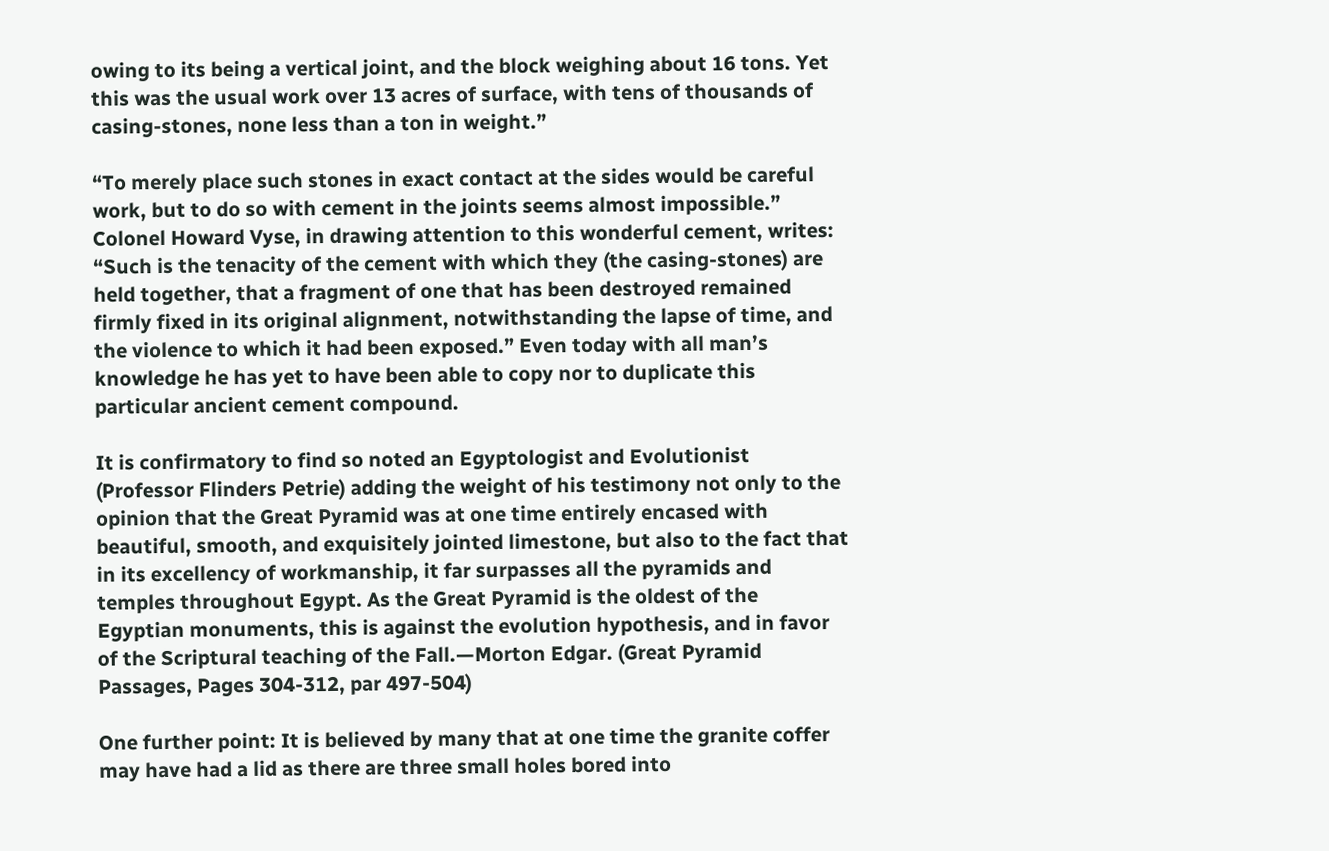owing to its being a vertical joint, and the block weighing about 16 tons. Yet this was the usual work over 13 acres of surface, with tens of thousands of casing-stones, none less than a ton in weight.”

“To merely place such stones in exact contact at the sides would be careful work, but to do so with cement in the joints seems almost impossible.” Colonel Howard Vyse, in drawing attention to this wonderful cement, writes: “Such is the tenacity of the cement with which they (the casing-stones) are held together, that a fragment of one that has been destroyed remained firmly fixed in its original alignment, notwithstanding the lapse of time, and the violence to which it had been exposed.” Even today with all man’s knowledge he has yet to have been able to copy nor to duplicate this particular ancient cement compound.

It is confirmatory to find so noted an Egyptologist and Evolutionist (Professor Flinders Petrie) adding the weight of his testimony not only to the opinion that the Great Pyramid was at one time entirely encased with beautiful, smooth, and exquisitely jointed limestone, but also to the fact that in its excellency of workmanship, it far surpasses all the pyramids and temples throughout Egypt. As the Great Pyramid is the oldest of the Egyptian monuments, this is against the evolution hypothesis, and in favor of the Scriptural teaching of the Fall.—Morton Edgar. (Great Pyramid Passages, Pages 304-312, par 497-504)

One further point: It is believed by many that at one time the granite coffer may have had a lid as there are three small holes bored into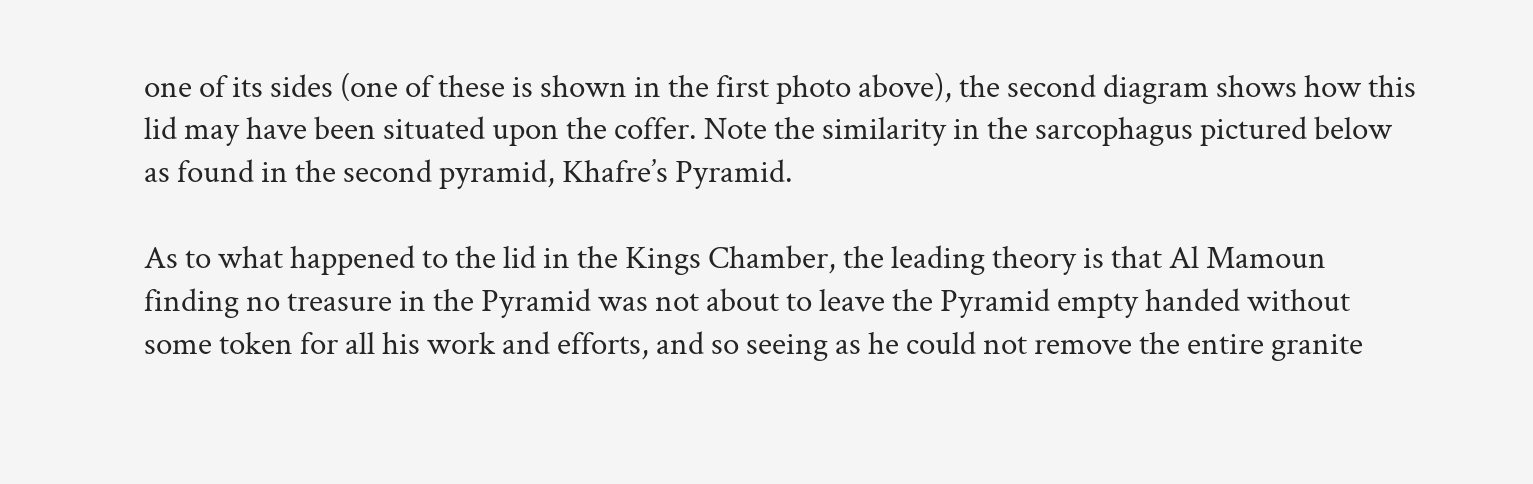one of its sides (one of these is shown in the first photo above), the second diagram shows how this lid may have been situated upon the coffer. Note the similarity in the sarcophagus pictured below as found in the second pyramid, Khafre’s Pyramid.

As to what happened to the lid in the Kings Chamber, the leading theory is that Al Mamoun finding no treasure in the Pyramid was not about to leave the Pyramid empty handed without some token for all his work and efforts, and so seeing as he could not remove the entire granite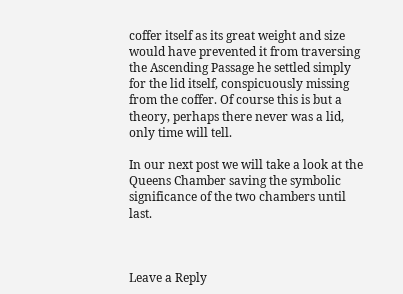coffer itself as its great weight and size would have prevented it from traversing the Ascending Passage he settled simply for the lid itself, conspicuously missing from the coffer. Of course this is but a theory, perhaps there never was a lid, only time will tell.

In our next post we will take a look at the Queens Chamber saving the symbolic significance of the two chambers until last.



Leave a Reply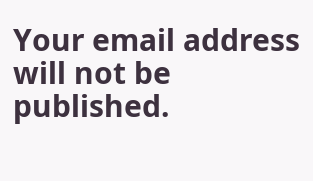Your email address will not be published.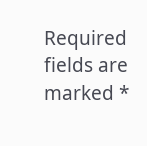Required fields are marked *